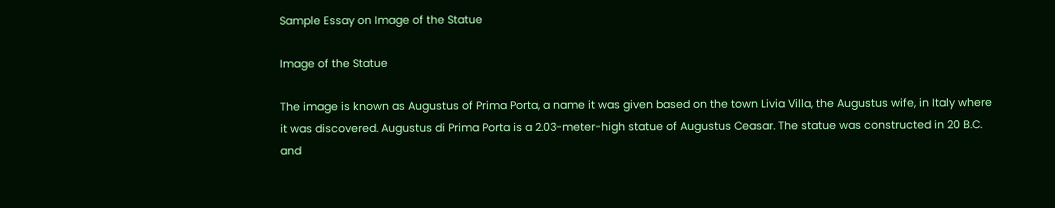Sample Essay on Image of the Statue

Image of the Statue

The image is known as Augustus of Prima Porta, a name it was given based on the town Livia Villa, the Augustus wife, in Italy where it was discovered. Augustus di Prima Porta is a 2.03-meter-high statue of Augustus Ceasar. The statue was constructed in 20 B.C. and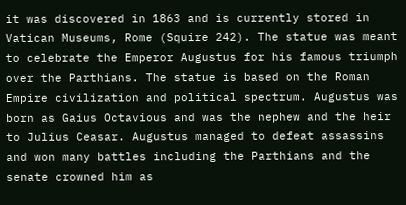it was discovered in 1863 and is currently stored in Vatican Museums, Rome (Squire 242). The statue was meant to celebrate the Emperor Augustus for his famous triumph over the Parthians. The statue is based on the Roman Empire civilization and political spectrum. Augustus was born as Gaius Octavious and was the nephew and the heir to Julius Ceasar. Augustus managed to defeat assassins and won many battles including the Parthians and the senate crowned him as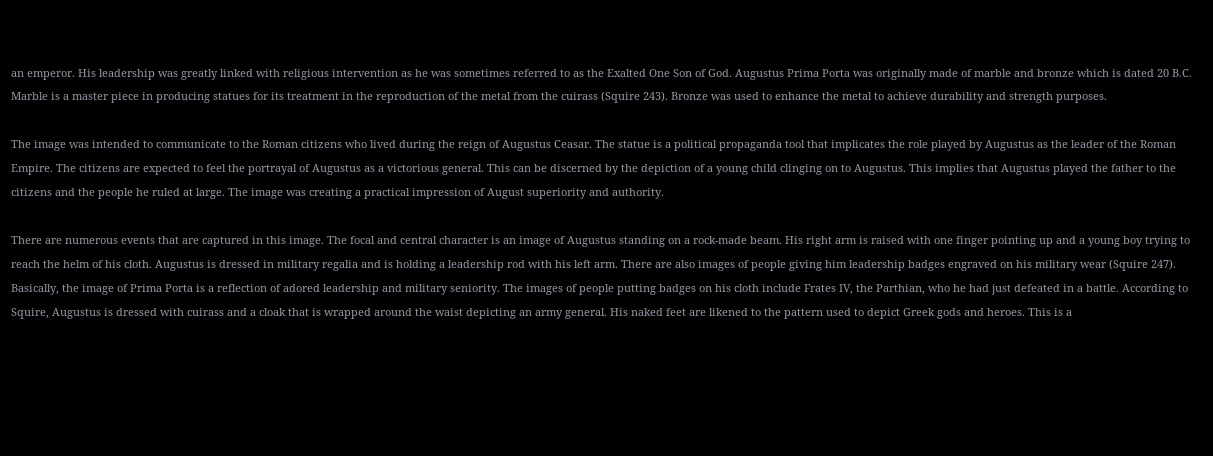an emperor. His leadership was greatly linked with religious intervention as he was sometimes referred to as the Exalted One Son of God. Augustus Prima Porta was originally made of marble and bronze which is dated 20 B.C. Marble is a master piece in producing statues for its treatment in the reproduction of the metal from the cuirass (Squire 243). Bronze was used to enhance the metal to achieve durability and strength purposes.

The image was intended to communicate to the Roman citizens who lived during the reign of Augustus Ceasar. The statue is a political propaganda tool that implicates the role played by Augustus as the leader of the Roman Empire. The citizens are expected to feel the portrayal of Augustus as a victorious general. This can be discerned by the depiction of a young child clinging on to Augustus. This implies that Augustus played the father to the citizens and the people he ruled at large. The image was creating a practical impression of August superiority and authority.

There are numerous events that are captured in this image. The focal and central character is an image of Augustus standing on a rock-made beam. His right arm is raised with one finger pointing up and a young boy trying to reach the helm of his cloth. Augustus is dressed in military regalia and is holding a leadership rod with his left arm. There are also images of people giving him leadership badges engraved on his military wear (Squire 247). Basically, the image of Prima Porta is a reflection of adored leadership and military seniority. The images of people putting badges on his cloth include Frates IV, the Parthian, who he had just defeated in a battle. According to Squire, Augustus is dressed with cuirass and a cloak that is wrapped around the waist depicting an army general. His naked feet are likened to the pattern used to depict Greek gods and heroes. This is a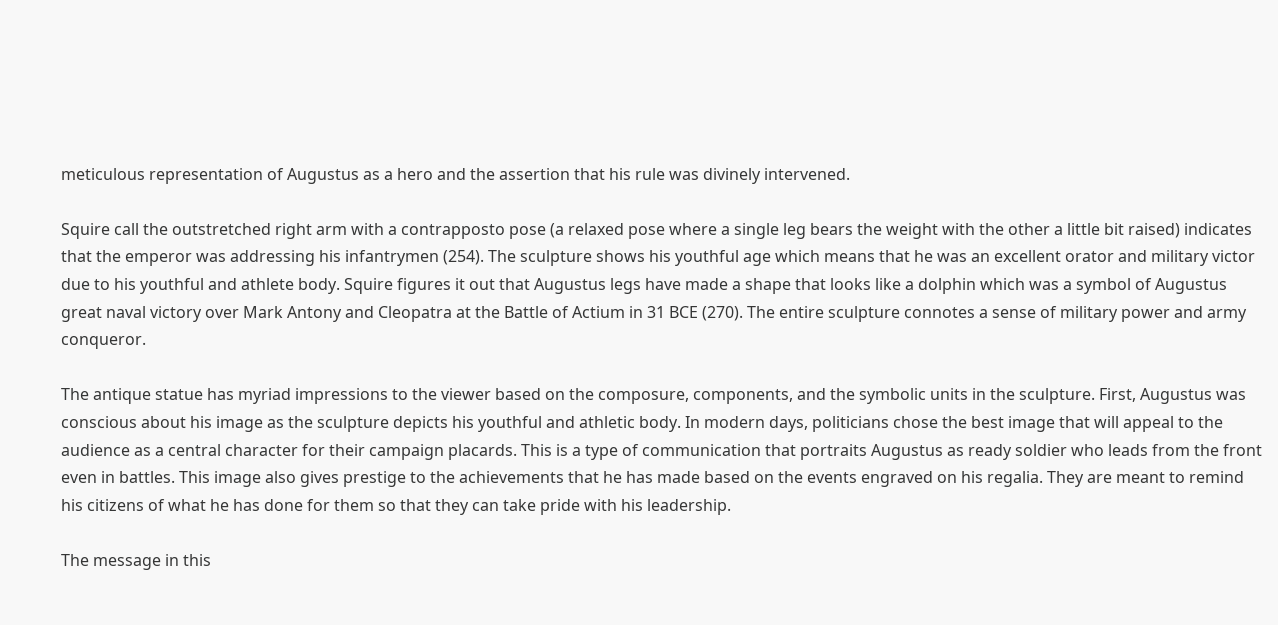meticulous representation of Augustus as a hero and the assertion that his rule was divinely intervened.

Squire call the outstretched right arm with a contrapposto pose (a relaxed pose where a single leg bears the weight with the other a little bit raised) indicates that the emperor was addressing his infantrymen (254). The sculpture shows his youthful age which means that he was an excellent orator and military victor due to his youthful and athlete body. Squire figures it out that Augustus legs have made a shape that looks like a dolphin which was a symbol of Augustus great naval victory over Mark Antony and Cleopatra at the Battle of Actium in 31 BCE (270). The entire sculpture connotes a sense of military power and army conqueror.

The antique statue has myriad impressions to the viewer based on the composure, components, and the symbolic units in the sculpture. First, Augustus was conscious about his image as the sculpture depicts his youthful and athletic body. In modern days, politicians chose the best image that will appeal to the audience as a central character for their campaign placards. This is a type of communication that portraits Augustus as ready soldier who leads from the front even in battles. This image also gives prestige to the achievements that he has made based on the events engraved on his regalia. They are meant to remind his citizens of what he has done for them so that they can take pride with his leadership.

The message in this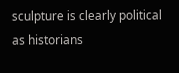sculpture is clearly political as historians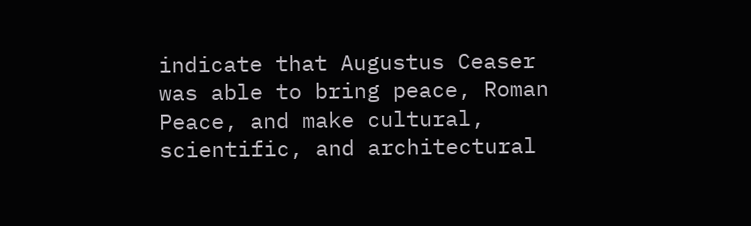indicate that Augustus Ceaser was able to bring peace, Roman Peace, and make cultural, scientific, and architectural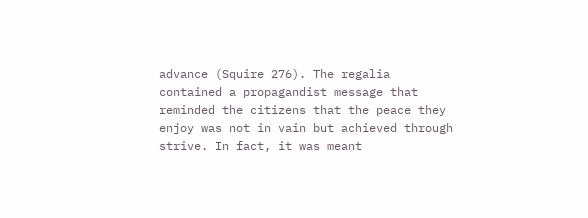advance (Squire 276). The regalia contained a propagandist message that reminded the citizens that the peace they enjoy was not in vain but achieved through strive. In fact, it was meant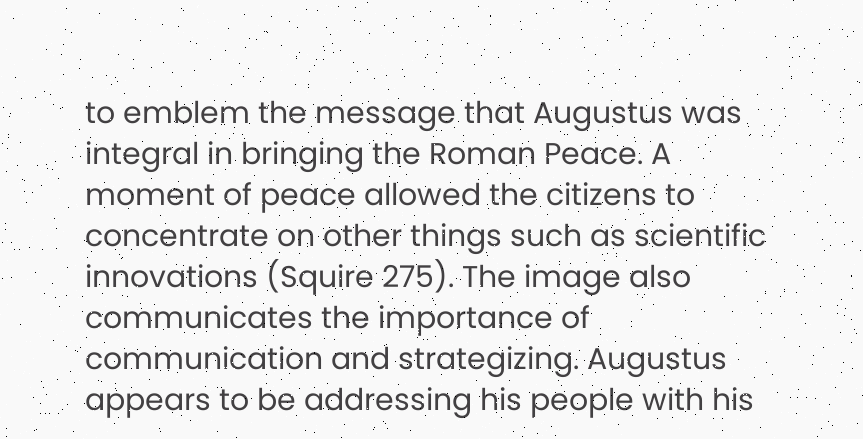to emblem the message that Augustus was integral in bringing the Roman Peace. A moment of peace allowed the citizens to concentrate on other things such as scientific innovations (Squire 275). The image also communicates the importance of communication and strategizing. Augustus appears to be addressing his people with his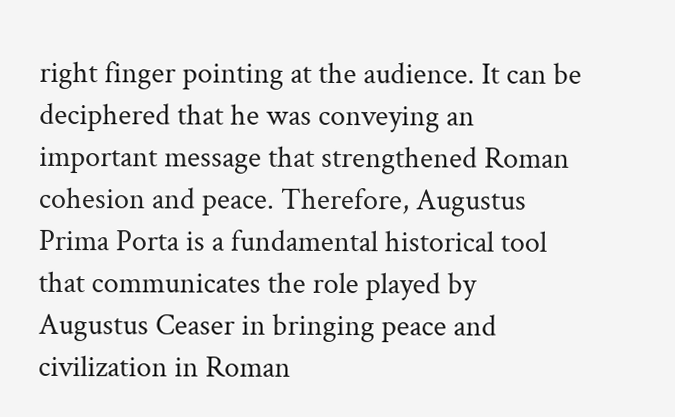right finger pointing at the audience. It can be deciphered that he was conveying an important message that strengthened Roman cohesion and peace. Therefore, Augustus Prima Porta is a fundamental historical tool that communicates the role played by Augustus Ceaser in bringing peace and civilization in Roman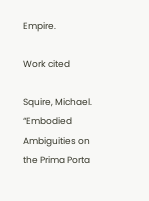Empire.

Work cited

Squire, Michael. “Embodied Ambiguities on the Prima Porta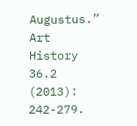Augustus.” Art History 36.2 (2013): 242-279.